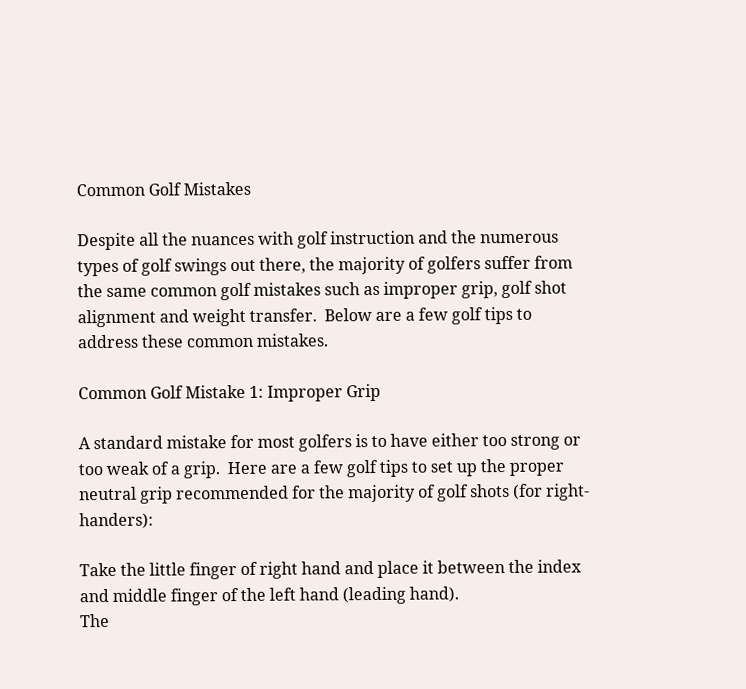Common Golf Mistakes

Despite all the nuances with golf instruction and the numerous types of golf swings out there, the majority of golfers suffer from the same common golf mistakes such as improper grip, golf shot alignment and weight transfer.  Below are a few golf tips to address these common mistakes.

Common Golf Mistake 1: Improper Grip

A standard mistake for most golfers is to have either too strong or too weak of a grip.  Here are a few golf tips to set up the proper neutral grip recommended for the majority of golf shots (for right-handers):

Take the little finger of right hand and place it between the index and middle finger of the left hand (leading hand).
The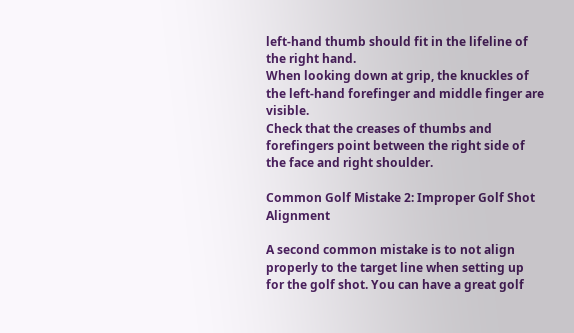left-hand thumb should fit in the lifeline of the right hand.
When looking down at grip, the knuckles of the left-hand forefinger and middle finger are visible.
Check that the creases of thumbs and forefingers point between the right side of the face and right shoulder.

Common Golf Mistake 2: Improper Golf Shot Alignment

A second common mistake is to not align properly to the target line when setting up for the golf shot. You can have a great golf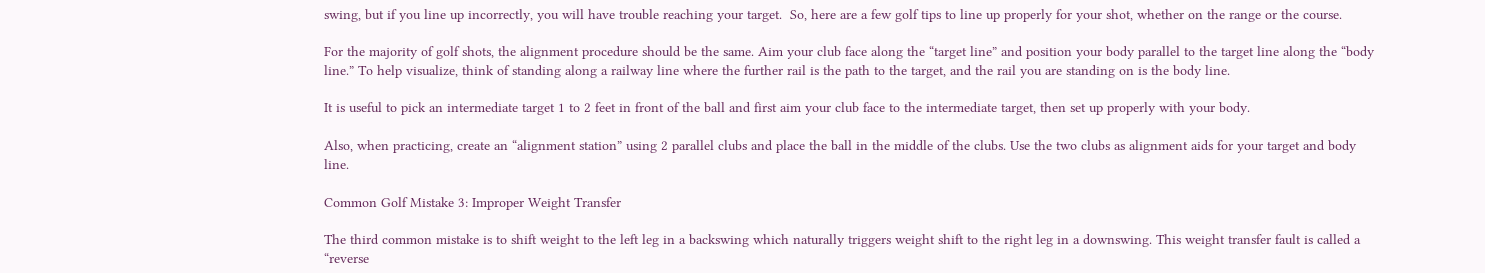swing, but if you line up incorrectly, you will have trouble reaching your target.  So, here are a few golf tips to line up properly for your shot, whether on the range or the course.

For the majority of golf shots, the alignment procedure should be the same. Aim your club face along the “target line” and position your body parallel to the target line along the “body line.” To help visualize, think of standing along a railway line where the further rail is the path to the target, and the rail you are standing on is the body line.

It is useful to pick an intermediate target 1 to 2 feet in front of the ball and first aim your club face to the intermediate target, then set up properly with your body.

Also, when practicing, create an “alignment station” using 2 parallel clubs and place the ball in the middle of the clubs. Use the two clubs as alignment aids for your target and body line.

Common Golf Mistake 3: Improper Weight Transfer

The third common mistake is to shift weight to the left leg in a backswing which naturally triggers weight shift to the right leg in a downswing. This weight transfer fault is called a “reverse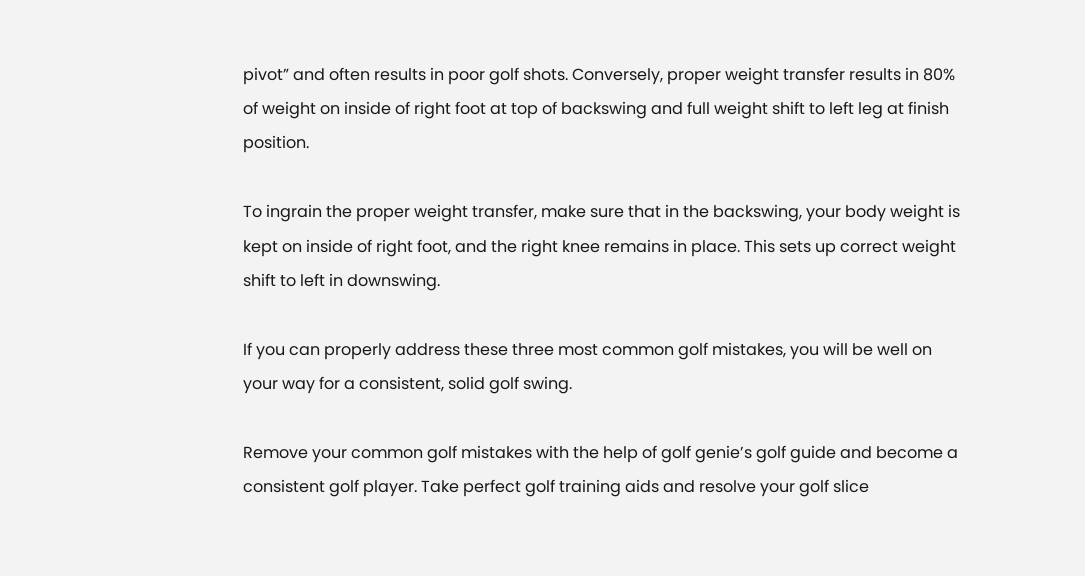pivot” and often results in poor golf shots. Conversely, proper weight transfer results in 80% of weight on inside of right foot at top of backswing and full weight shift to left leg at finish position.

To ingrain the proper weight transfer, make sure that in the backswing, your body weight is kept on inside of right foot, and the right knee remains in place. This sets up correct weight shift to left in downswing.

If you can properly address these three most common golf mistakes, you will be well on your way for a consistent, solid golf swing.

Remove your common golf mistakes with the help of golf genie’s golf guide and become a consistent golf player. Take perfect golf training aids and resolve your golf slice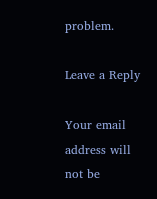problem.

Leave a Reply

Your email address will not be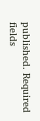published. Required fields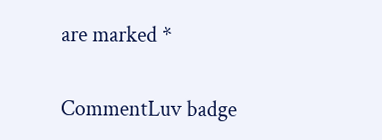are marked *

CommentLuv badge